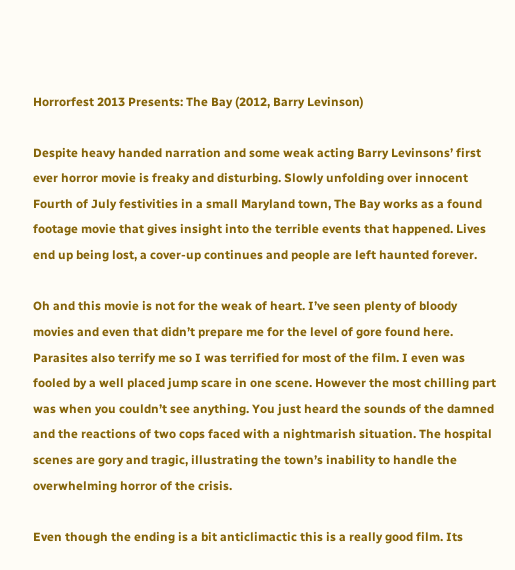Horrorfest 2013 Presents: The Bay (2012, Barry Levinson)

Despite heavy handed narration and some weak acting Barry Levinsons’ first ever horror movie is freaky and disturbing. Slowly unfolding over innocent Fourth of July festivities in a small Maryland town, The Bay works as a found footage movie that gives insight into the terrible events that happened. Lives end up being lost, a cover-up continues and people are left haunted forever.

Oh and this movie is not for the weak of heart. I’ve seen plenty of bloody movies and even that didn’t prepare me for the level of gore found here. Parasites also terrify me so I was terrified for most of the film. I even was fooled by a well placed jump scare in one scene. However the most chilling part was when you couldn’t see anything. You just heard the sounds of the damned and the reactions of two cops faced with a nightmarish situation. The hospital scenes are gory and tragic, illustrating the town’s inability to handle the overwhelming horror of the crisis.

Even though the ending is a bit anticlimactic this is a really good film. Its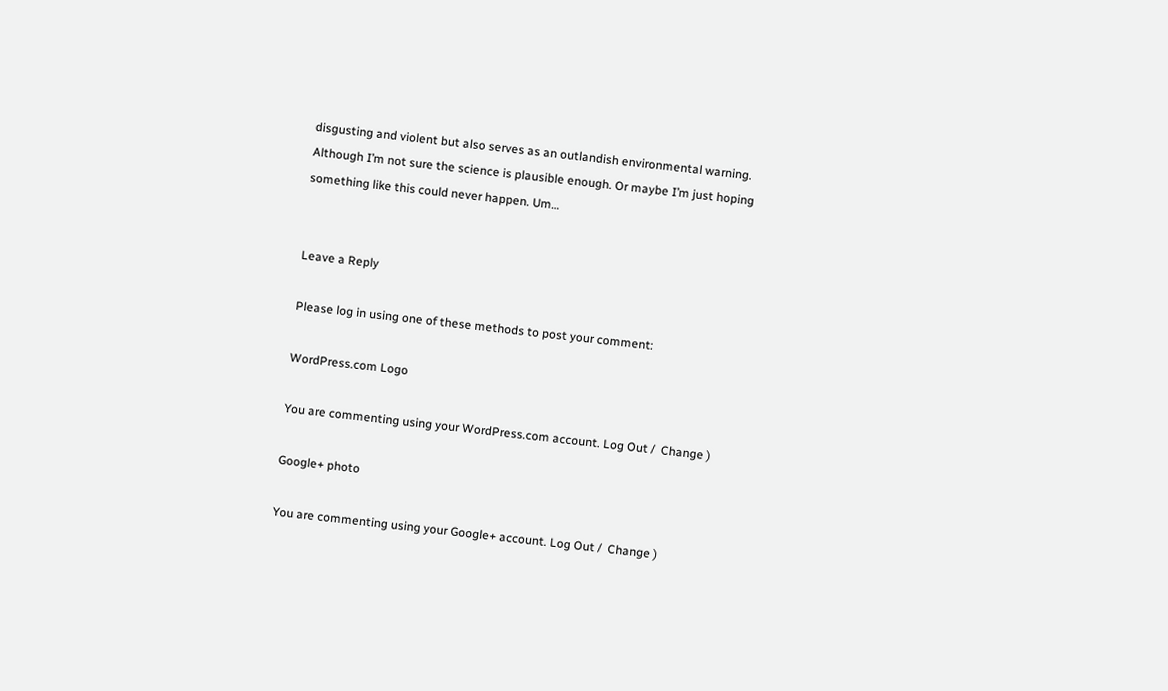disgusting and violent but also serves as an outlandish environmental warning. Although I’m not sure the science is plausible enough. Or maybe I’m just hoping something like this could never happen. Um…


Leave a Reply

Please log in using one of these methods to post your comment:

WordPress.com Logo

You are commenting using your WordPress.com account. Log Out /  Change )

Google+ photo

You are commenting using your Google+ account. Log Out /  Change )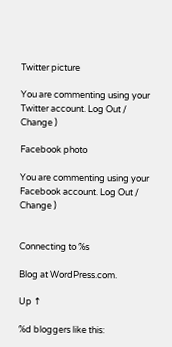Twitter picture

You are commenting using your Twitter account. Log Out /  Change )

Facebook photo

You are commenting using your Facebook account. Log Out /  Change )


Connecting to %s

Blog at WordPress.com.

Up ↑

%d bloggers like this: